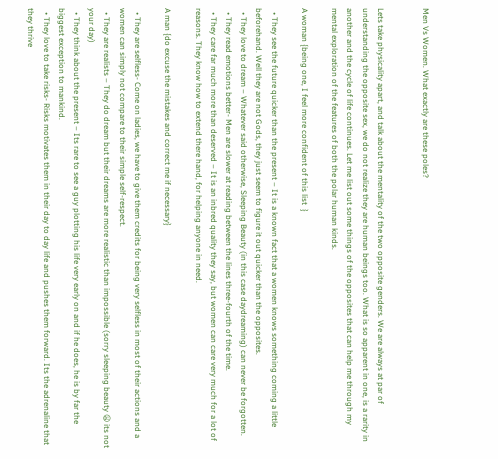Men Vs Women. What exactly are these poles?


Lets take physicality apart, and talk about the mentality of the two opposite genders. We are always at par of understanding the opposite sex, we do not realize they are human beings too. What is so apparent in one, is a rarity in another and the cycle of life continues. Let me list out some things of the opposites that can help me through my mental exploration of the features of both the polar human kinds.

A woman {being one, I feel more confident of this list  }

  • They see the future quicker than the present – It is a known fact that a women knows something coming a little beforehand. Well they are not Gods, they just seem to figure it out quicker than the opposites.
  • They love to dream – Whatever said otherwise, Sleeping Beauty (in this case daydreaming) can never be forgotten.
  • They read emotions better- Men are slower at reading between the lines three-fourth of the time.
  • They care far much more than deserved – It is an inbred quality they say, but women can care very much for a lot of reasons. They know how to extend there hand, for helping anyone in need.

A man {do excuse the mistakes and correct me if necessary}

  • They are selfless- Come on ladies, we have to give them credits for being very selfless in most of their actions and a women can simply not compare to their simple self-respect.
  • They are realists – They do dream but their dreams are more realistic than impossible (sorry sleeping beauty 😦 its not your day)
  • They think about the present – Its rare to see a guy plotting his life very early on and if he does, he is by far the biggest exception to mankind.
  • They love to take risks- Risks motivates them in their day to day life and pushes them forward. Its the adrenaline that they thrive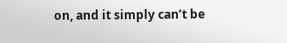on, and it simply can’t be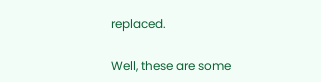replaced.

Well, these are some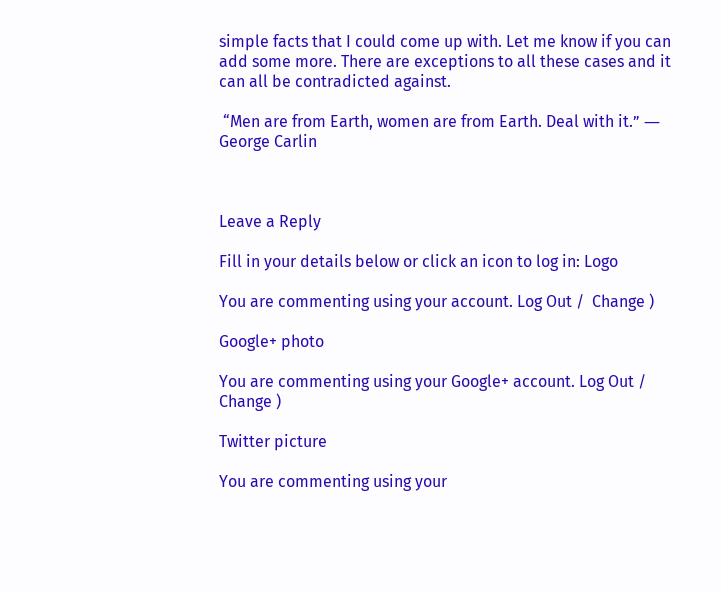simple facts that I could come up with. Let me know if you can add some more. There are exceptions to all these cases and it can all be contradicted against.

 “Men are from Earth, women are from Earth. Deal with it.” ― George Carlin



Leave a Reply

Fill in your details below or click an icon to log in: Logo

You are commenting using your account. Log Out /  Change )

Google+ photo

You are commenting using your Google+ account. Log Out /  Change )

Twitter picture

You are commenting using your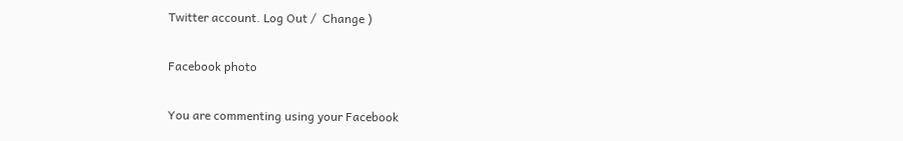Twitter account. Log Out /  Change )

Facebook photo

You are commenting using your Facebook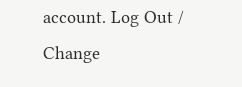account. Log Out /  Change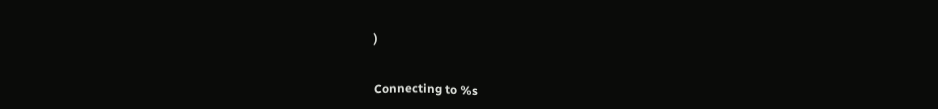)


Connecting to %s